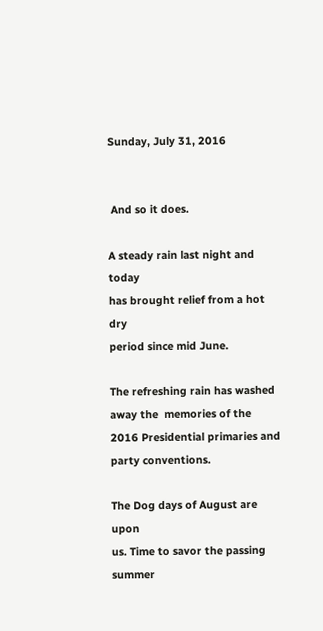Sunday, July 31, 2016


 And so it does.

A steady rain last night and today
has brought relief from a hot dry
period since mid June.

The refreshing rain has washed
away the  memories of the
2016 Presidential primaries and
party conventions.

The Dog days of August are upon
us. Time to savor the passing summer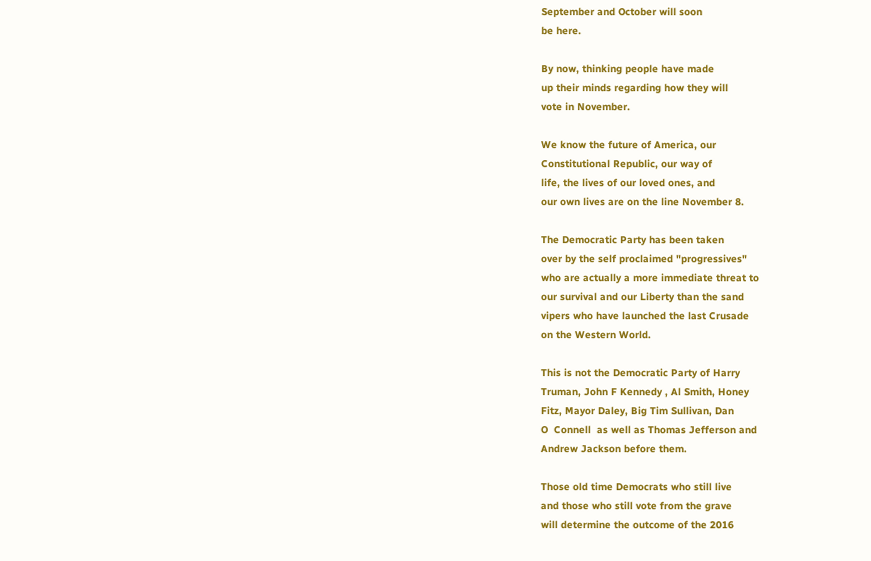September and October will soon
be here.

By now, thinking people have made
up their minds regarding how they will
vote in November.

We know the future of America, our
Constitutional Republic, our way of
life, the lives of our loved ones, and
our own lives are on the line November 8.

The Democratic Party has been taken
over by the self proclaimed "progressives"
who are actually a more immediate threat to
our survival and our Liberty than the sand
vipers who have launched the last Crusade
on the Western World.

This is not the Democratic Party of Harry
Truman, John F Kennedy , Al Smith, Honey
Fitz, Mayor Daley, Big Tim Sullivan, Dan
O  Connell  as well as Thomas Jefferson and
Andrew Jackson before them.

Those old time Democrats who still live
and those who still vote from the grave
will determine the outcome of the 2016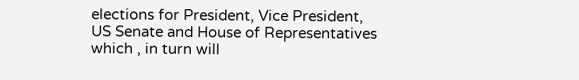elections for President, Vice President,
US Senate and House of Representatives
which , in turn will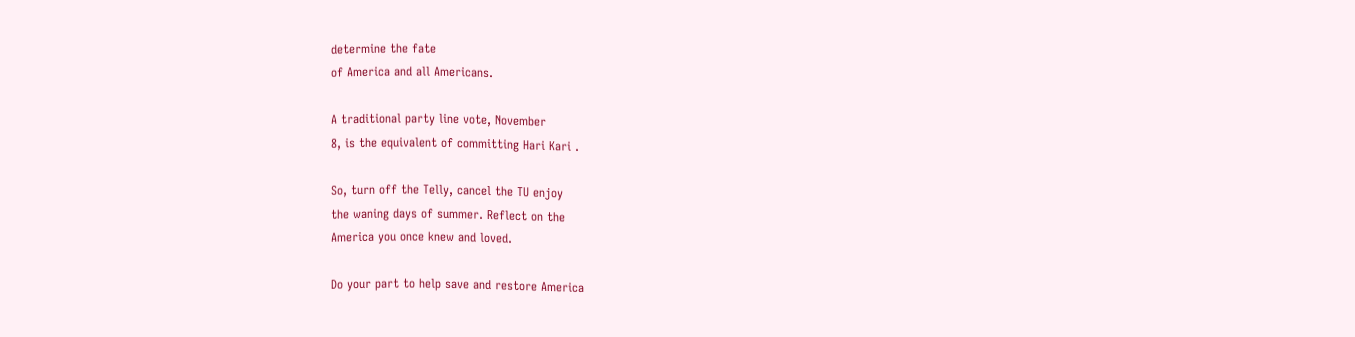determine the fate
of America and all Americans.

A traditional party line vote, November
8, is the equivalent of committing Hari Kari .

So, turn off the Telly, cancel the TU enjoy
the waning days of summer. Reflect on the
America you once knew and loved.

Do your part to help save and restore America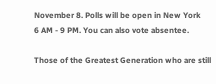November 8. Polls will be open in New York
6 AM - 9 PM. You can also vote absentee.

Those of the Greatest Generation who are still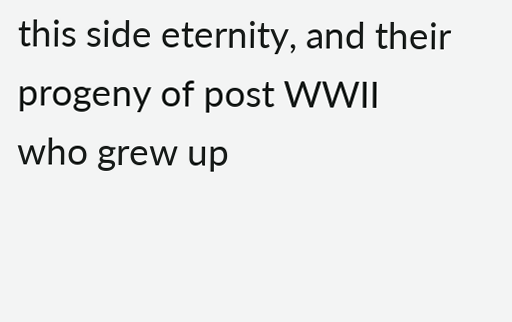this side eternity, and their progeny of post WWII
who grew up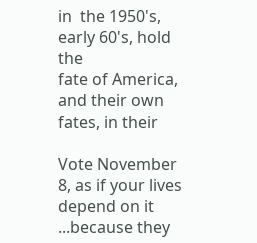in  the 1950's, early 60's, hold the
fate of America, and their own fates, in their

Vote November 8, as if your lives  depend on it
...because they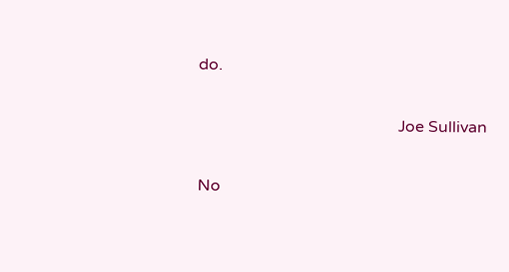do.

                                                  Joe Sullivan

No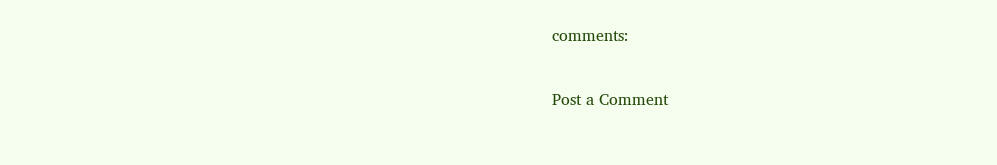comments:

Post a Comment